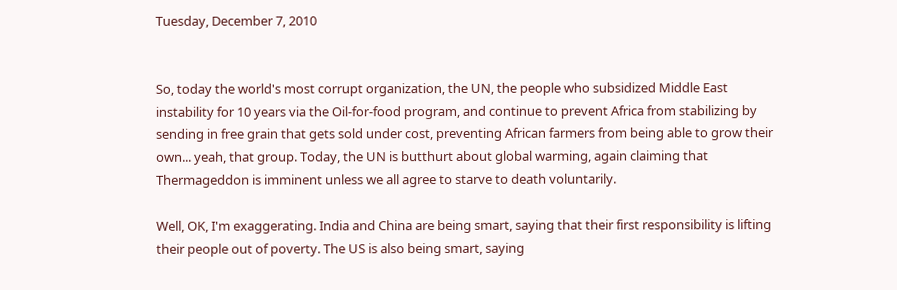Tuesday, December 7, 2010


So, today the world's most corrupt organization, the UN, the people who subsidized Middle East instability for 10 years via the Oil-for-food program, and continue to prevent Africa from stabilizing by sending in free grain that gets sold under cost, preventing African farmers from being able to grow their own... yeah, that group. Today, the UN is butthurt about global warming, again claiming that Thermageddon is imminent unless we all agree to starve to death voluntarily.

Well, OK, I'm exaggerating. India and China are being smart, saying that their first responsibility is lifting their people out of poverty. The US is also being smart, saying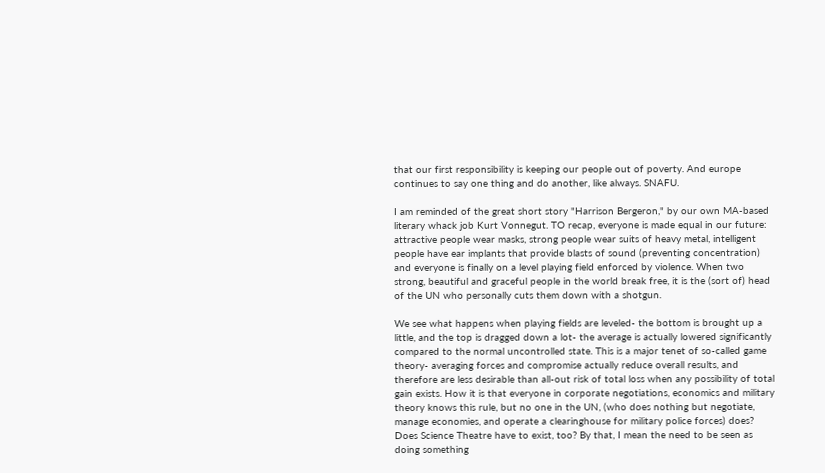that our first responsibility is keeping our people out of poverty. And europe continues to say one thing and do another, like always. SNAFU.

I am reminded of the great short story "Harrison Bergeron," by our own MA-based literary whack job Kurt Vonnegut. TO recap, everyone is made equal in our future: attractive people wear masks, strong people wear suits of heavy metal, intelligent people have ear implants that provide blasts of sound (preventing concentration) and everyone is finally on a level playing field enforced by violence. When two strong, beautiful and graceful people in the world break free, it is the (sort of) head of the UN who personally cuts them down with a shotgun.

We see what happens when playing fields are leveled- the bottom is brought up a little, and the top is dragged down a lot- the average is actually lowered significantly compared to the normal uncontrolled state. This is a major tenet of so-called game theory- averaging forces and compromise actually reduce overall results, and therefore are less desirable than all-out risk of total loss when any possibility of total gain exists. How it is that everyone in corporate negotiations, economics and military theory knows this rule, but no one in the UN, (who does nothing but negotiate, manage economies, and operate a clearinghouse for military police forces) does? Does Science Theatre have to exist, too? By that, I mean the need to be seen as doing something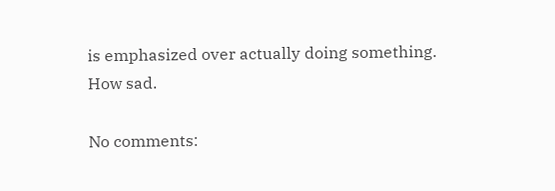is emphasized over actually doing something. How sad.

No comments: